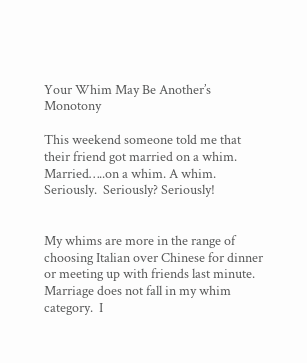Your Whim May Be Another’s Monotony

This weekend someone told me that their friend got married on a whim.  Married…..on a whim. A whim.  Seriously.  Seriously? Seriously!


My whims are more in the range of choosing Italian over Chinese for dinner or meeting up with friends last minute.  Marriage does not fall in my whim category.  I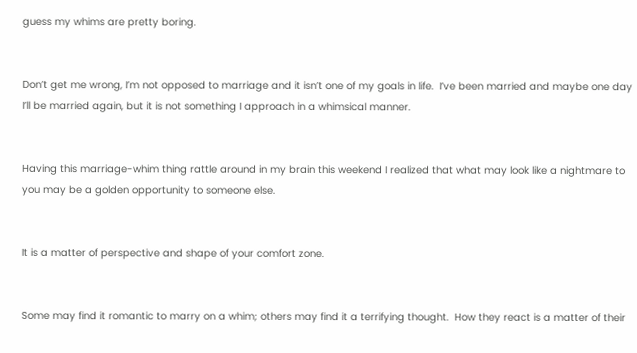guess my whims are pretty boring.


Don’t get me wrong, I’m not opposed to marriage and it isn’t one of my goals in life.  I’ve been married and maybe one day I’ll be married again, but it is not something I approach in a whimsical manner.


Having this marriage-whim thing rattle around in my brain this weekend I realized that what may look like a nightmare to you may be a golden opportunity to someone else.


It is a matter of perspective and shape of your comfort zone.


Some may find it romantic to marry on a whim; others may find it a terrifying thought.  How they react is a matter of their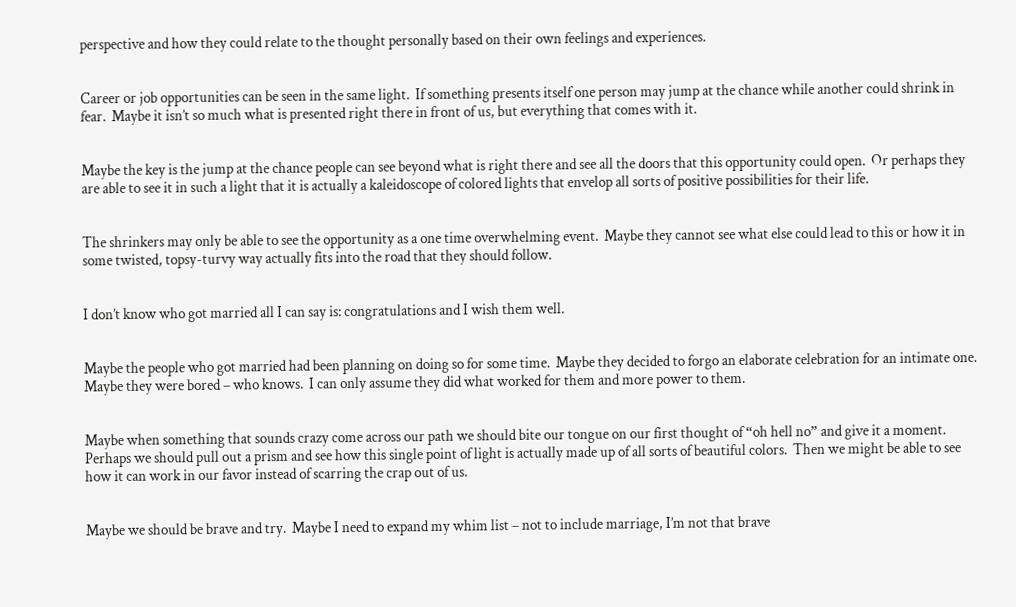perspective and how they could relate to the thought personally based on their own feelings and experiences.


Career or job opportunities can be seen in the same light.  If something presents itself one person may jump at the chance while another could shrink in fear.  Maybe it isn’t so much what is presented right there in front of us, but everything that comes with it.


Maybe the key is the jump at the chance people can see beyond what is right there and see all the doors that this opportunity could open.  Or perhaps they are able to see it in such a light that it is actually a kaleidoscope of colored lights that envelop all sorts of positive possibilities for their life.


The shrinkers may only be able to see the opportunity as a one time overwhelming event.  Maybe they cannot see what else could lead to this or how it in some twisted, topsy-turvy way actually fits into the road that they should follow.


I don’t know who got married all I can say is: congratulations and I wish them well.


Maybe the people who got married had been planning on doing so for some time.  Maybe they decided to forgo an elaborate celebration for an intimate one.  Maybe they were bored – who knows.  I can only assume they did what worked for them and more power to them.


Maybe when something that sounds crazy come across our path we should bite our tongue on our first thought of “oh hell no” and give it a moment.  Perhaps we should pull out a prism and see how this single point of light is actually made up of all sorts of beautiful colors.  Then we might be able to see how it can work in our favor instead of scarring the crap out of us.


Maybe we should be brave and try.  Maybe I need to expand my whim list – not to include marriage, I’m not that brave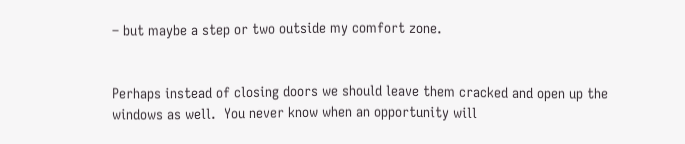– but maybe a step or two outside my comfort zone.


Perhaps instead of closing doors we should leave them cracked and open up the windows as well.  You never know when an opportunity will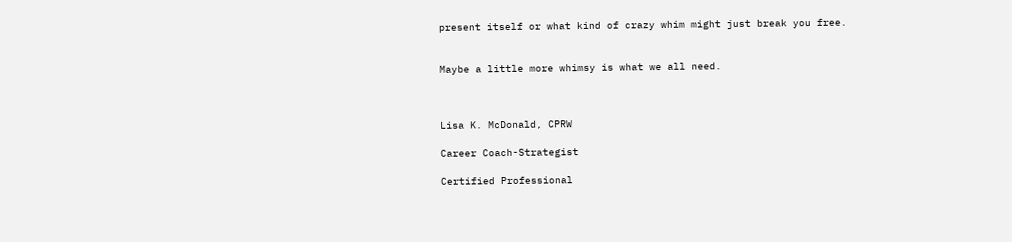present itself or what kind of crazy whim might just break you free.


Maybe a little more whimsy is what we all need.



Lisa K. McDonald, CPRW

Career Coach-Strategist

Certified Professional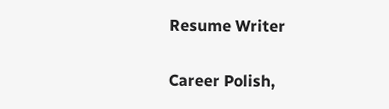Resume Writer

Career Polish,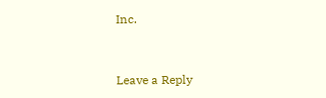Inc.


Leave a Reply